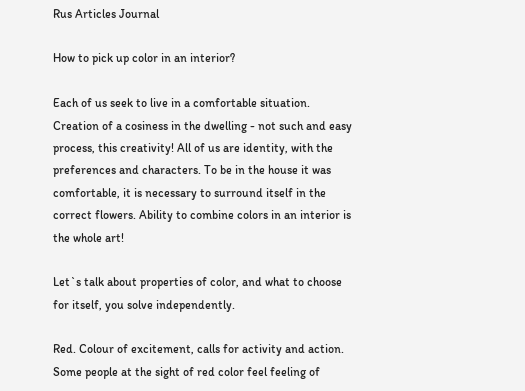Rus Articles Journal

How to pick up color in an interior?

Each of us seek to live in a comfortable situation. Creation of a cosiness in the dwelling - not such and easy process, this creativity! All of us are identity, with the preferences and characters. To be in the house it was comfortable, it is necessary to surround itself in the correct flowers. Ability to combine colors in an interior is the whole art!

Let`s talk about properties of color, and what to choose for itself, you solve independently.

Red. Colour of excitement, calls for activity and action. Some people at the sight of red color feel feeling of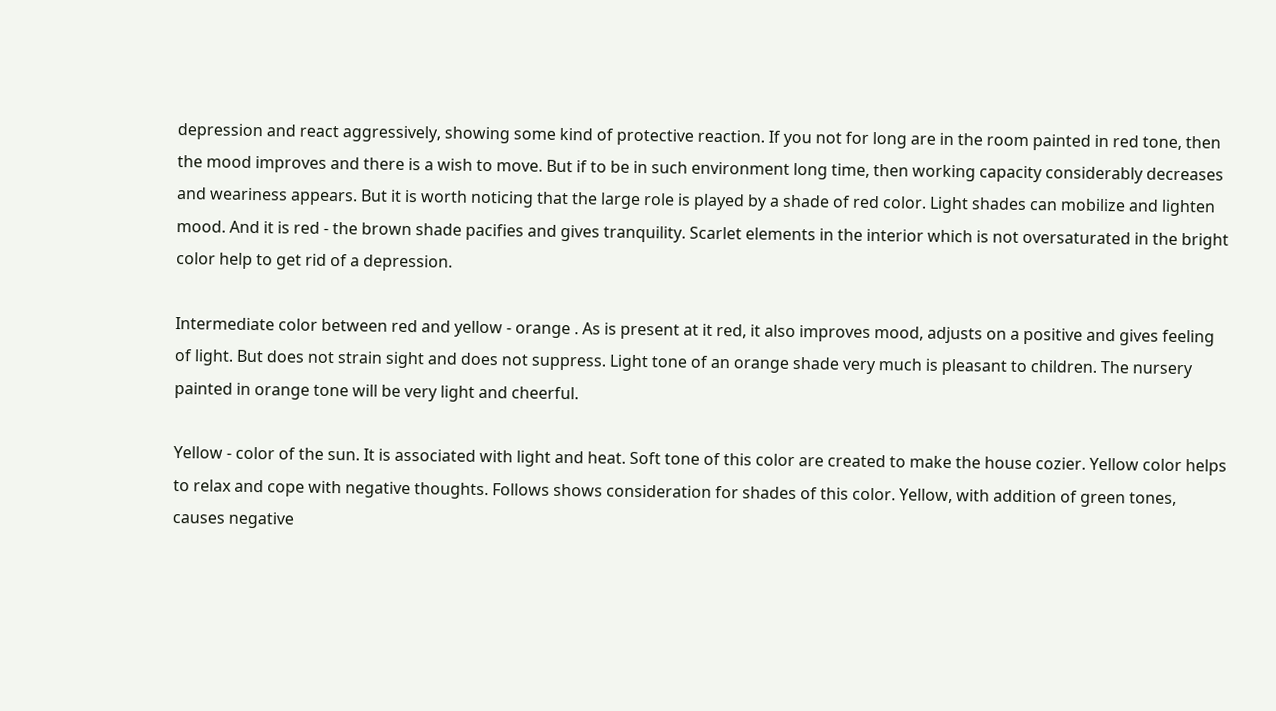depression and react aggressively, showing some kind of protective reaction. If you not for long are in the room painted in red tone, then the mood improves and there is a wish to move. But if to be in such environment long time, then working capacity considerably decreases and weariness appears. But it is worth noticing that the large role is played by a shade of red color. Light shades can mobilize and lighten mood. And it is red - the brown shade pacifies and gives tranquility. Scarlet elements in the interior which is not oversaturated in the bright color help to get rid of a depression.

Intermediate color between red and yellow - orange . As is present at it red, it also improves mood, adjusts on a positive and gives feeling of light. But does not strain sight and does not suppress. Light tone of an orange shade very much is pleasant to children. The nursery painted in orange tone will be very light and cheerful.

Yellow - color of the sun. It is associated with light and heat. Soft tone of this color are created to make the house cozier. Yellow color helps to relax and cope with negative thoughts. Follows shows consideration for shades of this color. Yellow, with addition of green tones, causes negative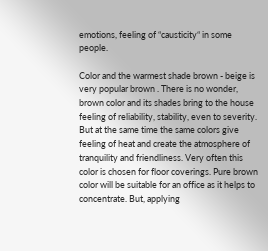emotions, feeling of “causticity“ in some people.

Color and the warmest shade brown - beige is very popular brown . There is no wonder, brown color and its shades bring to the house feeling of reliability, stability, even to severity. But at the same time the same colors give feeling of heat and create the atmosphere of tranquility and friendliness. Very often this color is chosen for floor coverings. Pure brown color will be suitable for an office as it helps to concentrate. But, applying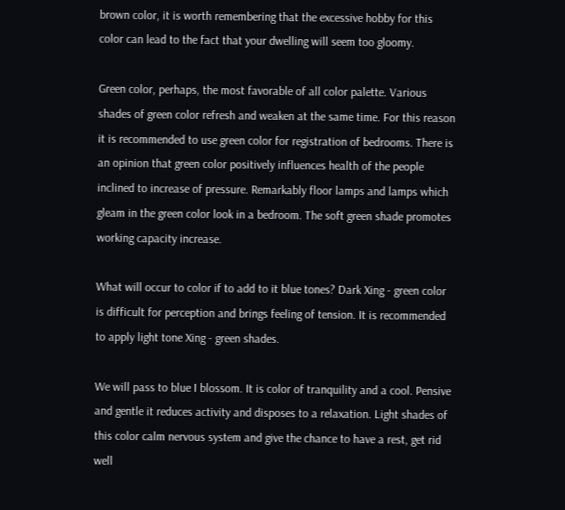brown color, it is worth remembering that the excessive hobby for this color can lead to the fact that your dwelling will seem too gloomy.

Green color, perhaps, the most favorable of all color palette. Various shades of green color refresh and weaken at the same time. For this reason it is recommended to use green color for registration of bedrooms. There is an opinion that green color positively influences health of the people inclined to increase of pressure. Remarkably floor lamps and lamps which gleam in the green color look in a bedroom. The soft green shade promotes working capacity increase.

What will occur to color if to add to it blue tones? Dark Xing - green color is difficult for perception and brings feeling of tension. It is recommended to apply light tone Xing - green shades.

We will pass to blue I blossom. It is color of tranquility and a cool. Pensive and gentle it reduces activity and disposes to a relaxation. Light shades of this color calm nervous system and give the chance to have a rest, get rid well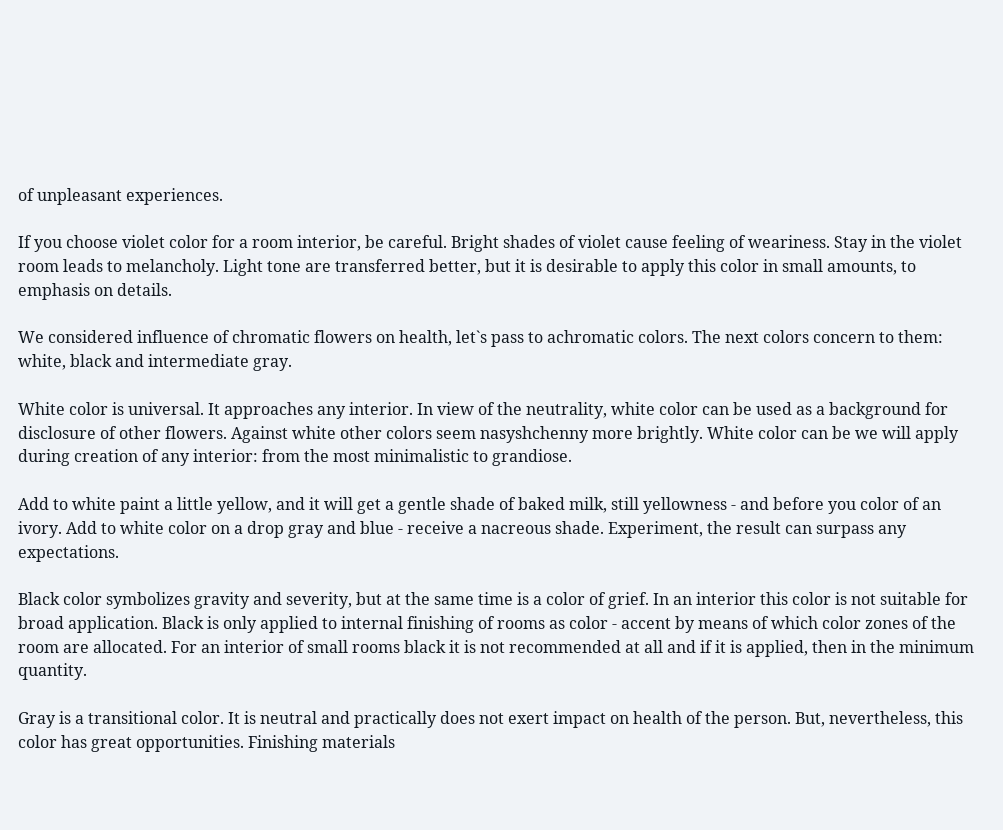of unpleasant experiences.

If you choose violet color for a room interior, be careful. Bright shades of violet cause feeling of weariness. Stay in the violet room leads to melancholy. Light tone are transferred better, but it is desirable to apply this color in small amounts, to emphasis on details.

We considered influence of chromatic flowers on health, let`s pass to achromatic colors. The next colors concern to them: white, black and intermediate gray.

White color is universal. It approaches any interior. In view of the neutrality, white color can be used as a background for disclosure of other flowers. Against white other colors seem nasyshchenny more brightly. White color can be we will apply during creation of any interior: from the most minimalistic to grandiose.

Add to white paint a little yellow, and it will get a gentle shade of baked milk, still yellowness - and before you color of an ivory. Add to white color on a drop gray and blue - receive a nacreous shade. Experiment, the result can surpass any expectations.

Black color symbolizes gravity and severity, but at the same time is a color of grief. In an interior this color is not suitable for broad application. Black is only applied to internal finishing of rooms as color - accent by means of which color zones of the room are allocated. For an interior of small rooms black it is not recommended at all and if it is applied, then in the minimum quantity.

Gray is a transitional color. It is neutral and practically does not exert impact on health of the person. But, nevertheless, this color has great opportunities. Finishing materials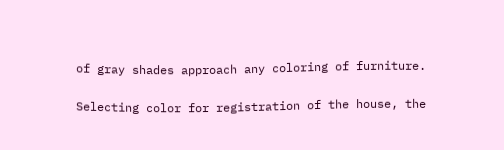of gray shades approach any coloring of furniture.

Selecting color for registration of the house, the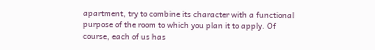apartment, try to combine its character with a functional purpose of the room to which you plan it to apply. Of course, each of us has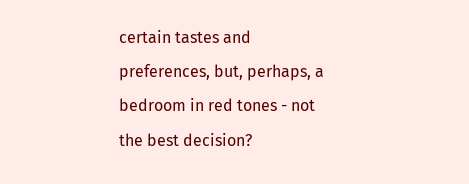certain tastes and preferences, but, perhaps, a bedroom in red tones - not the best decision?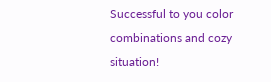Successful to you color combinations and cozy situation!